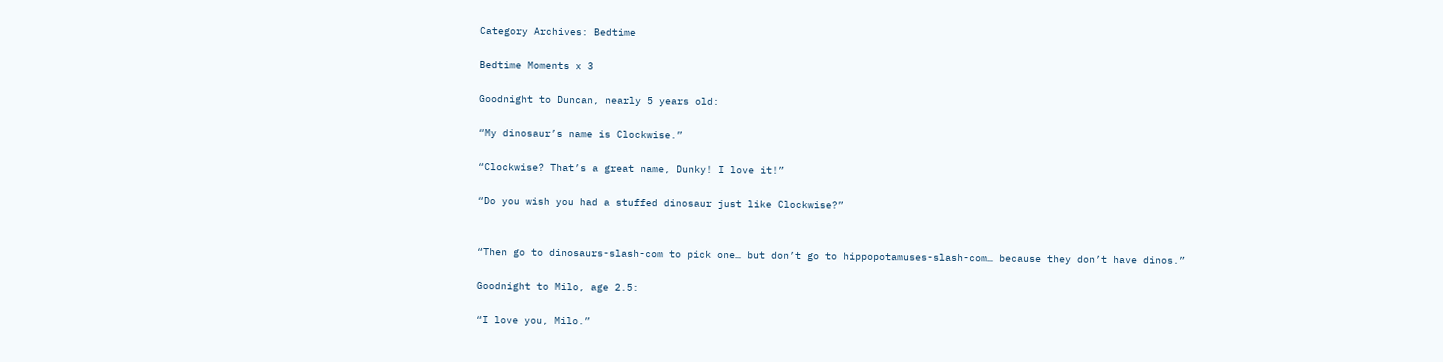Category Archives: Bedtime

Bedtime Moments x 3

Goodnight to Duncan, nearly 5 years old:

“My dinosaur’s name is Clockwise.”

“Clockwise? That’s a great name, Dunky! I love it!”

“Do you wish you had a stuffed dinosaur just like Clockwise?”


“Then go to dinosaurs-slash-com to pick one… but don’t go to hippopotamuses-slash-com… because they don’t have dinos.”

Goodnight to Milo, age 2.5:

“I love you, Milo.”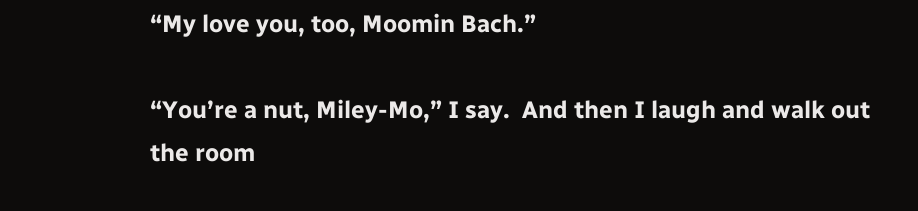“My love you, too, Moomin Bach.”

“You’re a nut, Miley-Mo,” I say.  And then I laugh and walk out the room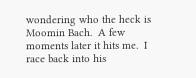wondering who the heck is Moomin Bach.  A few moments later it hits me.  I race back into his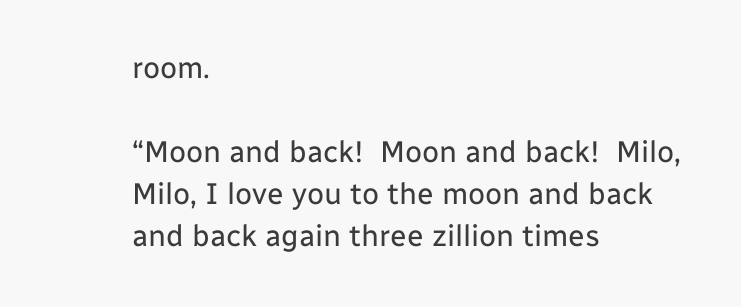room.

“Moon and back!  Moon and back!  Milo, Milo, I love you to the moon and back and back again three zillion times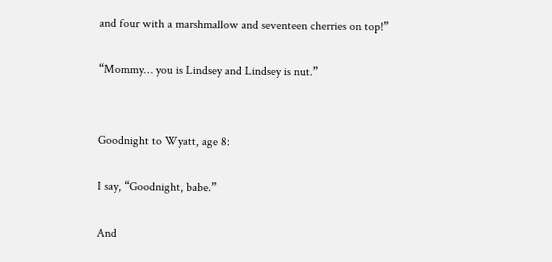and four with a marshmallow and seventeen cherries on top!”

“Mommy… you is Lindsey and Lindsey is nut.”


Goodnight to Wyatt, age 8:

I say, “Goodnight, babe.”

And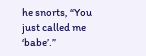he snorts, “You just called me ‘babe’.”